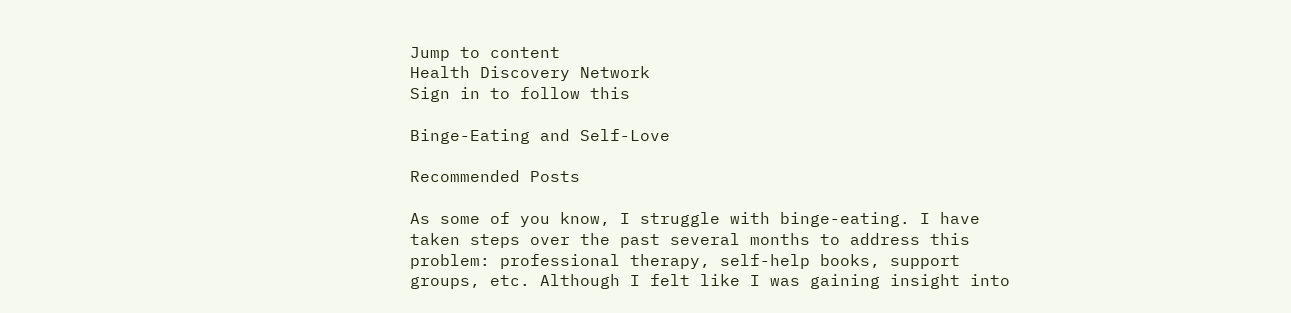Jump to content
Health Discovery Network
Sign in to follow this

Binge-Eating and Self-Love

Recommended Posts

As some of you know, I struggle with binge-eating. I have taken steps over the past several months to address this problem: professional therapy, self-help books, support groups, etc. Although I felt like I was gaining insight into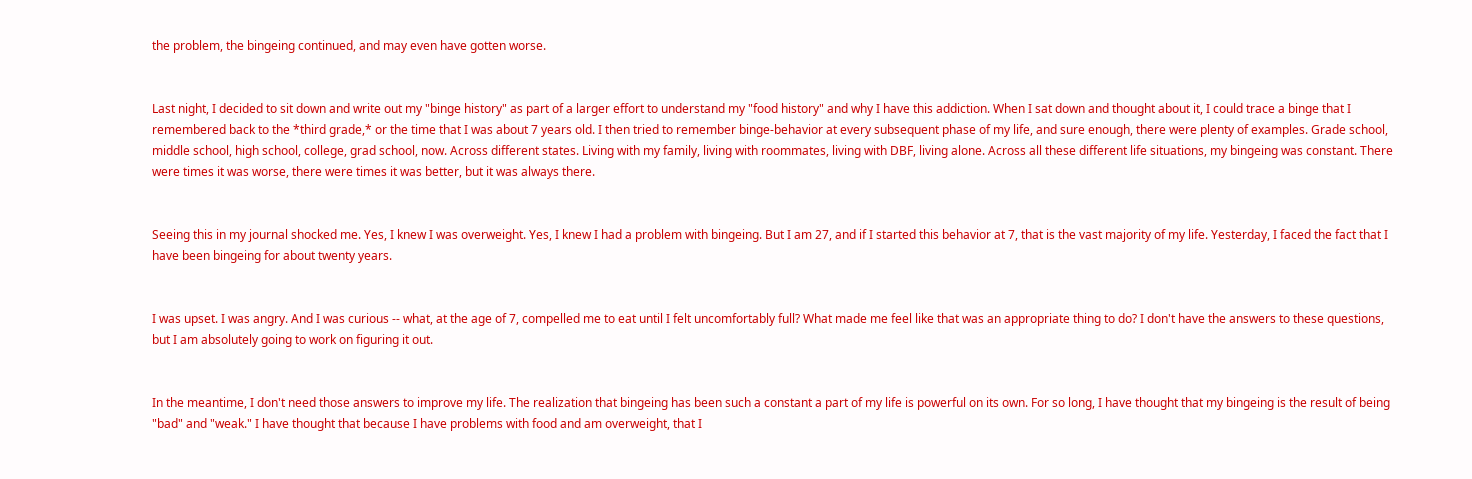the problem, the bingeing continued, and may even have gotten worse.


Last night, I decided to sit down and write out my "binge history" as part of a larger effort to understand my "food history" and why I have this addiction. When I sat down and thought about it, I could trace a binge that I remembered back to the *third grade,* or the time that I was about 7 years old. I then tried to remember binge-behavior at every subsequent phase of my life, and sure enough, there were plenty of examples. Grade school, middle school, high school, college, grad school, now. Across different states. Living with my family, living with roommates, living with DBF, living alone. Across all these different life situations, my bingeing was constant. There were times it was worse, there were times it was better, but it was always there.


Seeing this in my journal shocked me. Yes, I knew I was overweight. Yes, I knew I had a problem with bingeing. But I am 27, and if I started this behavior at 7, that is the vast majority of my life. Yesterday, I faced the fact that I have been bingeing for about twenty years.


I was upset. I was angry. And I was curious -- what, at the age of 7, compelled me to eat until I felt uncomfortably full? What made me feel like that was an appropriate thing to do? I don't have the answers to these questions, but I am absolutely going to work on figuring it out.


In the meantime, I don't need those answers to improve my life. The realization that bingeing has been such a constant a part of my life is powerful on its own. For so long, I have thought that my bingeing is the result of being "bad" and "weak." I have thought that because I have problems with food and am overweight, that I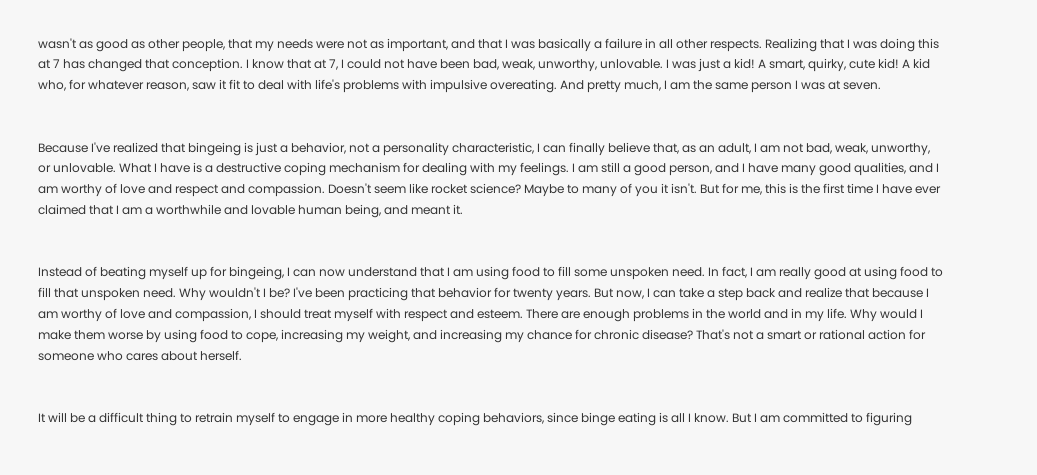wasn't as good as other people, that my needs were not as important, and that I was basically a failure in all other respects. Realizing that I was doing this at 7 has changed that conception. I know that at 7, I could not have been bad, weak, unworthy, unlovable. I was just a kid! A smart, quirky, cute kid! A kid who, for whatever reason, saw it fit to deal with life's problems with impulsive overeating. And pretty much, I am the same person I was at seven.


Because I've realized that bingeing is just a behavior, not a personality characteristic, I can finally believe that, as an adult, I am not bad, weak, unworthy, or unlovable. What I have is a destructive coping mechanism for dealing with my feelings. I am still a good person, and I have many good qualities, and I am worthy of love and respect and compassion. Doesn't seem like rocket science? Maybe to many of you it isn't. But for me, this is the first time I have ever claimed that I am a worthwhile and lovable human being, and meant it.


Instead of beating myself up for bingeing, I can now understand that I am using food to fill some unspoken need. In fact, I am really good at using food to fill that unspoken need. Why wouldn't I be? I've been practicing that behavior for twenty years. But now, I can take a step back and realize that because I am worthy of love and compassion, I should treat myself with respect and esteem. There are enough problems in the world and in my life. Why would I make them worse by using food to cope, increasing my weight, and increasing my chance for chronic disease? That's not a smart or rational action for someone who cares about herself.


It will be a difficult thing to retrain myself to engage in more healthy coping behaviors, since binge eating is all I know. But I am committed to figuring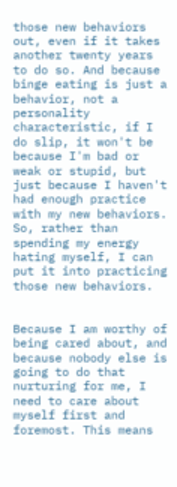those new behaviors out, even if it takes another twenty years to do so. And because binge eating is just a behavior, not a personality characteristic, if I do slip, it won't be because I'm bad or weak or stupid, but just because I haven't had enough practice with my new behaviors. So, rather than spending my energy hating myself, I can put it into practicing those new behaviors.


Because I am worthy of being cared about, and because nobody else is going to do that nurturing for me, I need to care about myself first and foremost. This means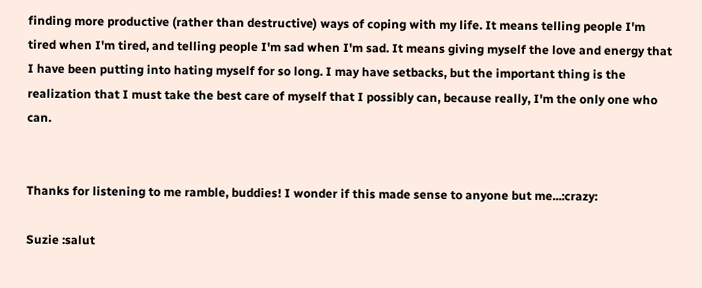finding more productive (rather than destructive) ways of coping with my life. It means telling people I'm tired when I'm tired, and telling people I'm sad when I'm sad. It means giving myself the love and energy that I have been putting into hating myself for so long. I may have setbacks, but the important thing is the realization that I must take the best care of myself that I possibly can, because really, I'm the only one who can.


Thanks for listening to me ramble, buddies! I wonder if this made sense to anyone but me...:crazy:

Suzie :salut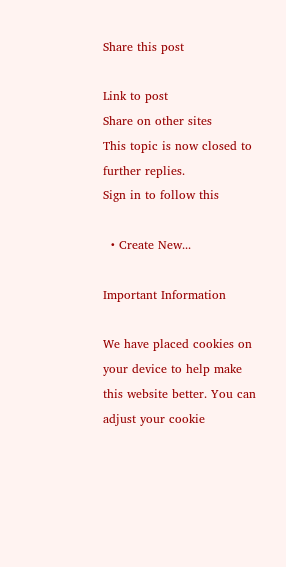Share this post

Link to post
Share on other sites
This topic is now closed to further replies.
Sign in to follow this

  • Create New...

Important Information

We have placed cookies on your device to help make this website better. You can adjust your cookie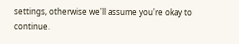settings, otherwise we'll assume you're okay to continue.